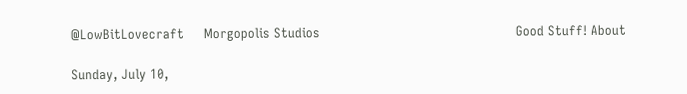@LowBitLovecraft     Morgopolis Studios                                                 Good Stuff! About

Sunday, July 10,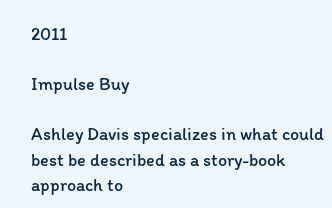2011

Impulse Buy

Ashley Davis specializes in what could best be described as a story-book approach to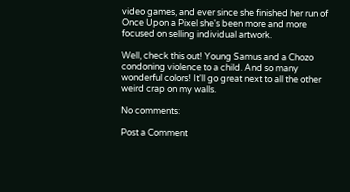video games, and ever since she finished her run of Once Upon a Pixel she's been more and more focused on selling individual artwork.

Well, check this out! Young Samus and a Chozo condoning violence to a child. And so many wonderful colors! It'll go great next to all the other weird crap on my walls.

No comments:

Post a Comment